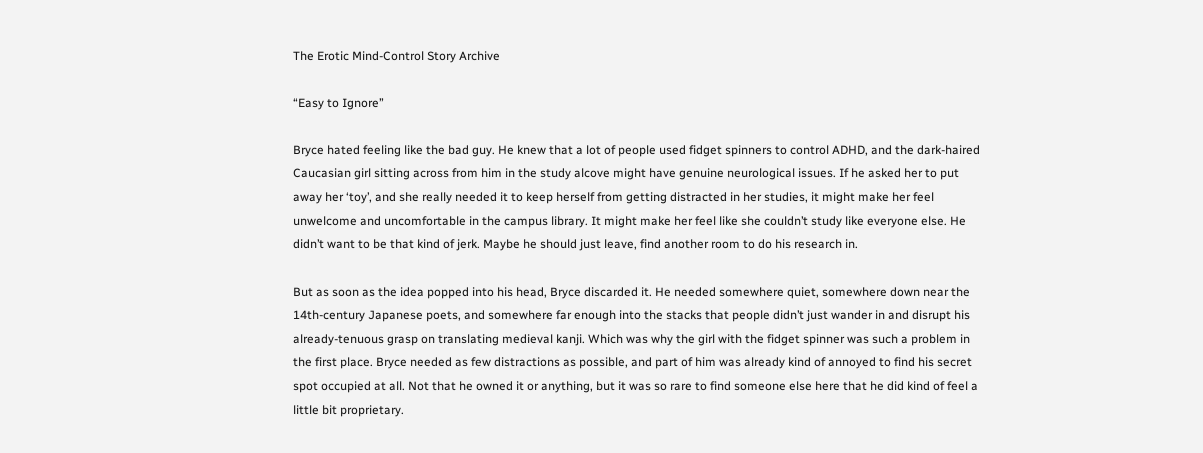The Erotic Mind-Control Story Archive

“Easy to Ignore”

Bryce hated feeling like the bad guy. He knew that a lot of people used fidget spinners to control ADHD, and the dark-haired Caucasian girl sitting across from him in the study alcove might have genuine neurological issues. If he asked her to put away her ‘toy’, and she really needed it to keep herself from getting distracted in her studies, it might make her feel unwelcome and uncomfortable in the campus library. It might make her feel like she couldn’t study like everyone else. He didn’t want to be that kind of jerk. Maybe he should just leave, find another room to do his research in.

But as soon as the idea popped into his head, Bryce discarded it. He needed somewhere quiet, somewhere down near the 14th-century Japanese poets, and somewhere far enough into the stacks that people didn’t just wander in and disrupt his already-tenuous grasp on translating medieval kanji. Which was why the girl with the fidget spinner was such a problem in the first place. Bryce needed as few distractions as possible, and part of him was already kind of annoyed to find his secret spot occupied at all. Not that he owned it or anything, but it was so rare to find someone else here that he did kind of feel a little bit proprietary.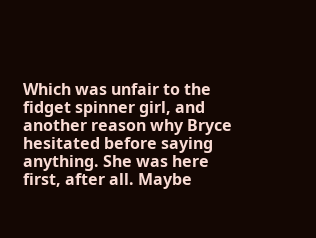Which was unfair to the fidget spinner girl, and another reason why Bryce hesitated before saying anything. She was here first, after all. Maybe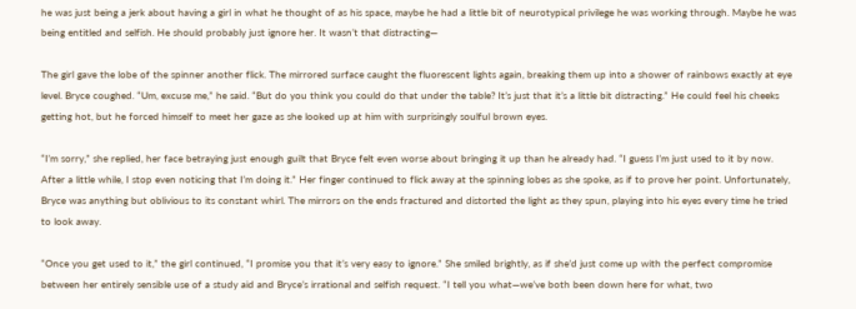he was just being a jerk about having a girl in what he thought of as his space, maybe he had a little bit of neurotypical privilege he was working through. Maybe he was being entitled and selfish. He should probably just ignore her. It wasn’t that distracting—

The girl gave the lobe of the spinner another flick. The mirrored surface caught the fluorescent lights again, breaking them up into a shower of rainbows exactly at eye level. Bryce coughed. “Um, excuse me,” he said. “But do you think you could do that under the table? It’s just that it’s a little bit distracting.” He could feel his cheeks getting hot, but he forced himself to meet her gaze as she looked up at him with surprisingly soulful brown eyes.

“I’m sorry,” she replied, her face betraying just enough guilt that Bryce felt even worse about bringing it up than he already had. “I guess I’m just used to it by now. After a little while, I stop even noticing that I’m doing it.” Her finger continued to flick away at the spinning lobes as she spoke, as if to prove her point. Unfortunately, Bryce was anything but oblivious to its constant whirl. The mirrors on the ends fractured and distorted the light as they spun, playing into his eyes every time he tried to look away.

“Once you get used to it,” the girl continued, “I promise you that it’s very easy to ignore.” She smiled brightly, as if she’d just come up with the perfect compromise between her entirely sensible use of a study aid and Bryce’s irrational and selfish request. “I tell you what—we’ve both been down here for what, two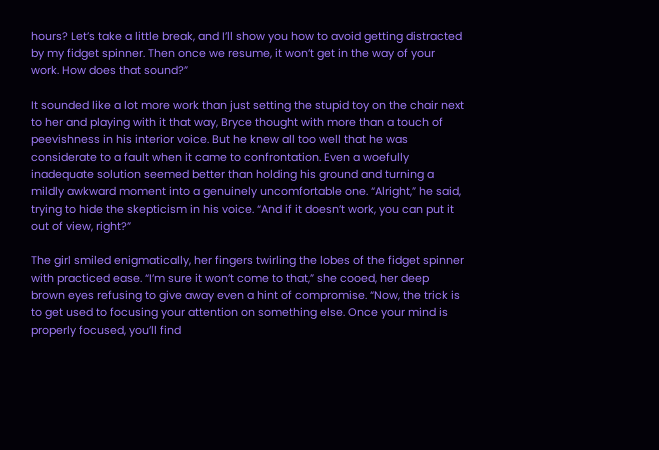hours? Let’s take a little break, and I’ll show you how to avoid getting distracted by my fidget spinner. Then once we resume, it won’t get in the way of your work. How does that sound?”

It sounded like a lot more work than just setting the stupid toy on the chair next to her and playing with it that way, Bryce thought with more than a touch of peevishness in his interior voice. But he knew all too well that he was considerate to a fault when it came to confrontation. Even a woefully inadequate solution seemed better than holding his ground and turning a mildly awkward moment into a genuinely uncomfortable one. “Alright,” he said, trying to hide the skepticism in his voice. “And if it doesn’t work, you can put it out of view, right?”

The girl smiled enigmatically, her fingers twirling the lobes of the fidget spinner with practiced ease. “I’m sure it won’t come to that,” she cooed, her deep brown eyes refusing to give away even a hint of compromise. “Now, the trick is to get used to focusing your attention on something else. Once your mind is properly focused, you’ll find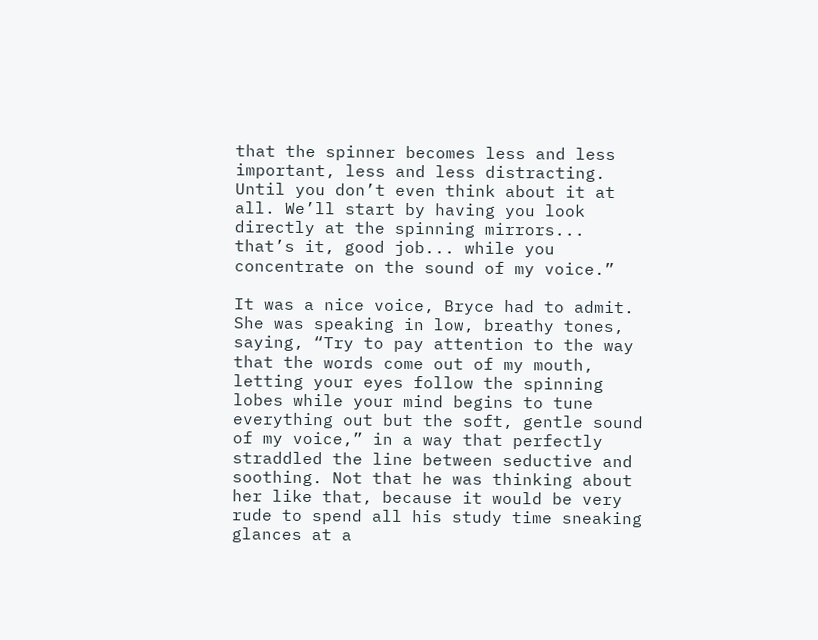that the spinner becomes less and less important, less and less distracting. Until you don’t even think about it at all. We’ll start by having you look directly at the spinning mirrors... that’s it, good job... while you concentrate on the sound of my voice.”

It was a nice voice, Bryce had to admit. She was speaking in low, breathy tones, saying, “Try to pay attention to the way that the words come out of my mouth, letting your eyes follow the spinning lobes while your mind begins to tune everything out but the soft, gentle sound of my voice,” in a way that perfectly straddled the line between seductive and soothing. Not that he was thinking about her like that, because it would be very rude to spend all his study time sneaking glances at a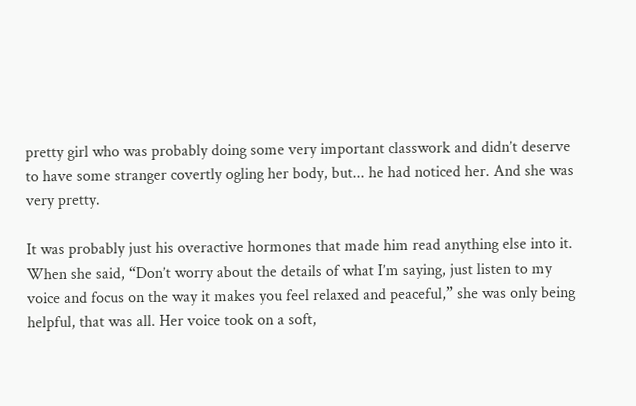pretty girl who was probably doing some very important classwork and didn’t deserve to have some stranger covertly ogling her body, but... he had noticed her. And she was very pretty.

It was probably just his overactive hormones that made him read anything else into it. When she said, “Don’t worry about the details of what I’m saying, just listen to my voice and focus on the way it makes you feel relaxed and peaceful,” she was only being helpful, that was all. Her voice took on a soft,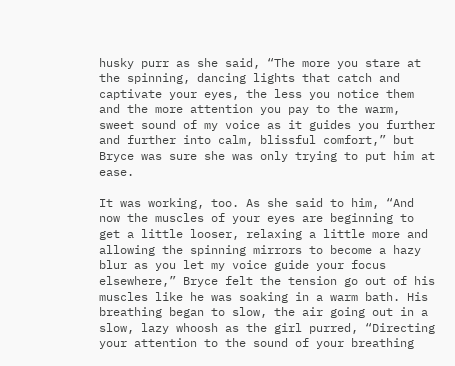husky purr as she said, “The more you stare at the spinning, dancing lights that catch and captivate your eyes, the less you notice them and the more attention you pay to the warm, sweet sound of my voice as it guides you further and further into calm, blissful comfort,” but Bryce was sure she was only trying to put him at ease.

It was working, too. As she said to him, “And now the muscles of your eyes are beginning to get a little looser, relaxing a little more and allowing the spinning mirrors to become a hazy blur as you let my voice guide your focus elsewhere,” Bryce felt the tension go out of his muscles like he was soaking in a warm bath. His breathing began to slow, the air going out in a slow, lazy whoosh as the girl purred, “Directing your attention to the sound of your breathing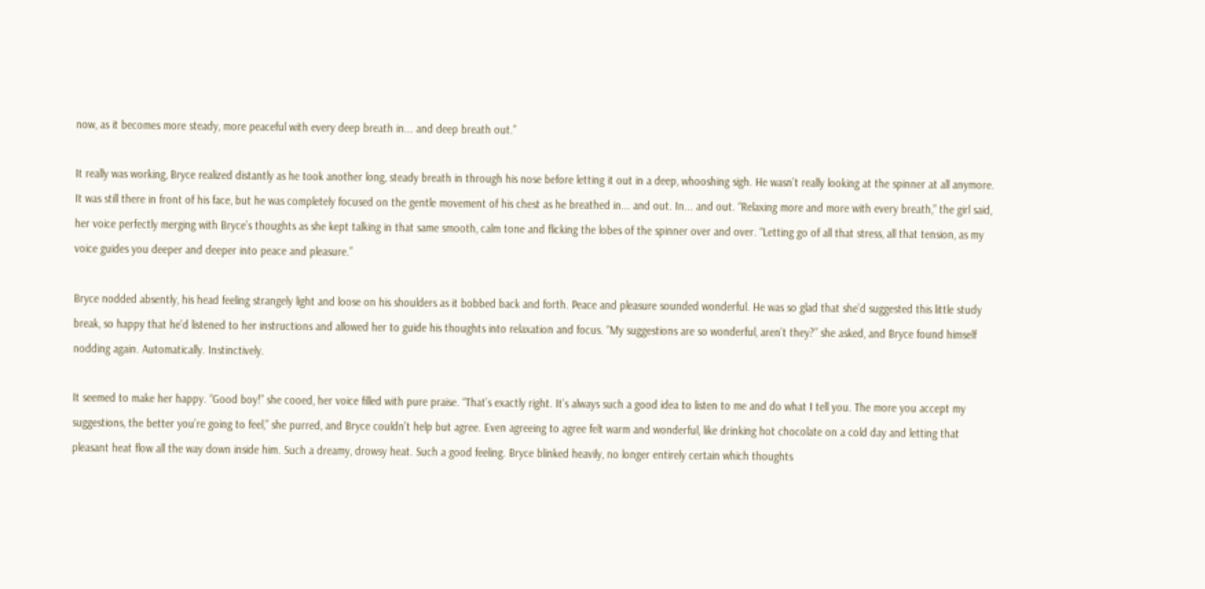now, as it becomes more steady, more peaceful with every deep breath in... and deep breath out.”

It really was working, Bryce realized distantly as he took another long, steady breath in through his nose before letting it out in a deep, whooshing sigh. He wasn’t really looking at the spinner at all anymore. It was still there in front of his face, but he was completely focused on the gentle movement of his chest as he breathed in... and out. In... and out. “Relaxing more and more with every breath,” the girl said, her voice perfectly merging with Bryce’s thoughts as she kept talking in that same smooth, calm tone and flicking the lobes of the spinner over and over. “Letting go of all that stress, all that tension, as my voice guides you deeper and deeper into peace and pleasure.”

Bryce nodded absently, his head feeling strangely light and loose on his shoulders as it bobbed back and forth. Peace and pleasure sounded wonderful. He was so glad that she’d suggested this little study break, so happy that he’d listened to her instructions and allowed her to guide his thoughts into relaxation and focus. “My suggestions are so wonderful, aren’t they?” she asked, and Bryce found himself nodding again. Automatically. Instinctively.

It seemed to make her happy. “Good boy!” she cooed, her voice filled with pure praise. “That’s exactly right. It’s always such a good idea to listen to me and do what I tell you. The more you accept my suggestions, the better you’re going to feel,” she purred, and Bryce couldn’t help but agree. Even agreeing to agree felt warm and wonderful, like drinking hot chocolate on a cold day and letting that pleasant heat flow all the way down inside him. Such a dreamy, drowsy heat. Such a good feeling. Bryce blinked heavily, no longer entirely certain which thoughts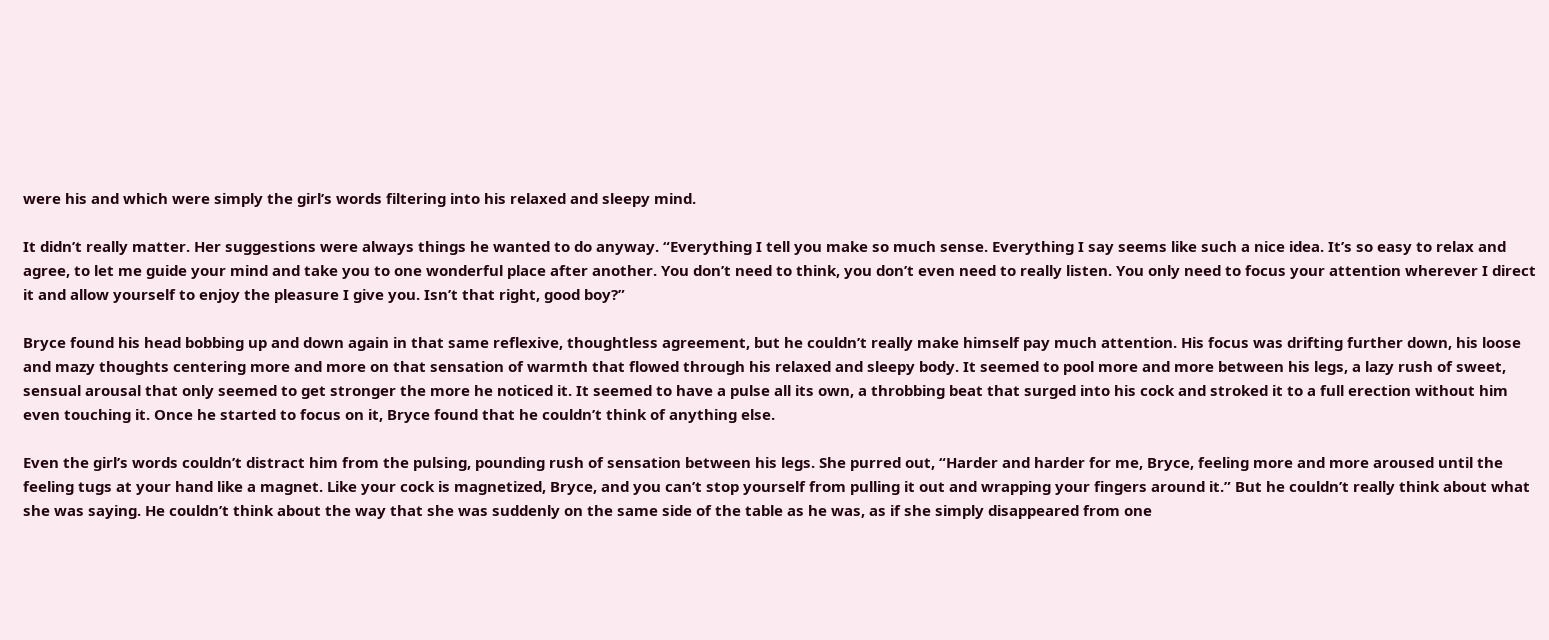were his and which were simply the girl’s words filtering into his relaxed and sleepy mind.

It didn’t really matter. Her suggestions were always things he wanted to do anyway. “Everything I tell you make so much sense. Everything I say seems like such a nice idea. It’s so easy to relax and agree, to let me guide your mind and take you to one wonderful place after another. You don’t need to think, you don’t even need to really listen. You only need to focus your attention wherever I direct it and allow yourself to enjoy the pleasure I give you. Isn’t that right, good boy?”

Bryce found his head bobbing up and down again in that same reflexive, thoughtless agreement, but he couldn’t really make himself pay much attention. His focus was drifting further down, his loose and mazy thoughts centering more and more on that sensation of warmth that flowed through his relaxed and sleepy body. It seemed to pool more and more between his legs, a lazy rush of sweet, sensual arousal that only seemed to get stronger the more he noticed it. It seemed to have a pulse all its own, a throbbing beat that surged into his cock and stroked it to a full erection without him even touching it. Once he started to focus on it, Bryce found that he couldn’t think of anything else.

Even the girl’s words couldn’t distract him from the pulsing, pounding rush of sensation between his legs. She purred out, “Harder and harder for me, Bryce, feeling more and more aroused until the feeling tugs at your hand like a magnet. Like your cock is magnetized, Bryce, and you can’t stop yourself from pulling it out and wrapping your fingers around it.” But he couldn’t really think about what she was saying. He couldn’t think about the way that she was suddenly on the same side of the table as he was, as if she simply disappeared from one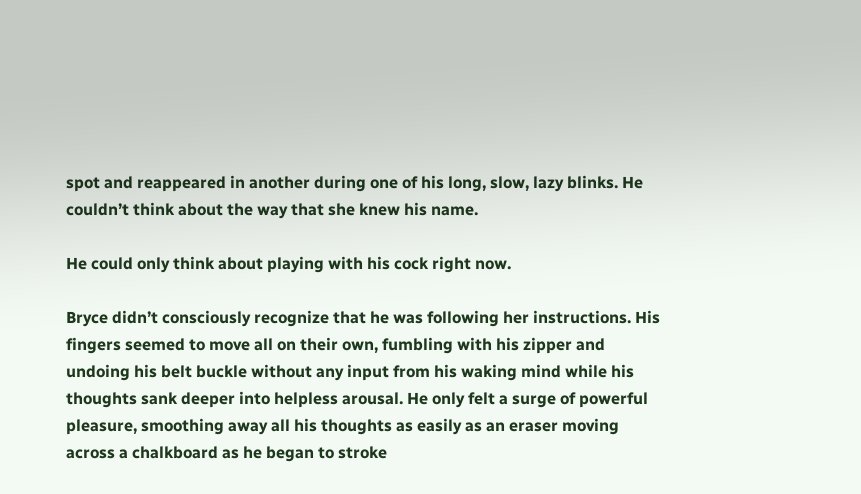spot and reappeared in another during one of his long, slow, lazy blinks. He couldn’t think about the way that she knew his name.

He could only think about playing with his cock right now.

Bryce didn’t consciously recognize that he was following her instructions. His fingers seemed to move all on their own, fumbling with his zipper and undoing his belt buckle without any input from his waking mind while his thoughts sank deeper into helpless arousal. He only felt a surge of powerful pleasure, smoothing away all his thoughts as easily as an eraser moving across a chalkboard as he began to stroke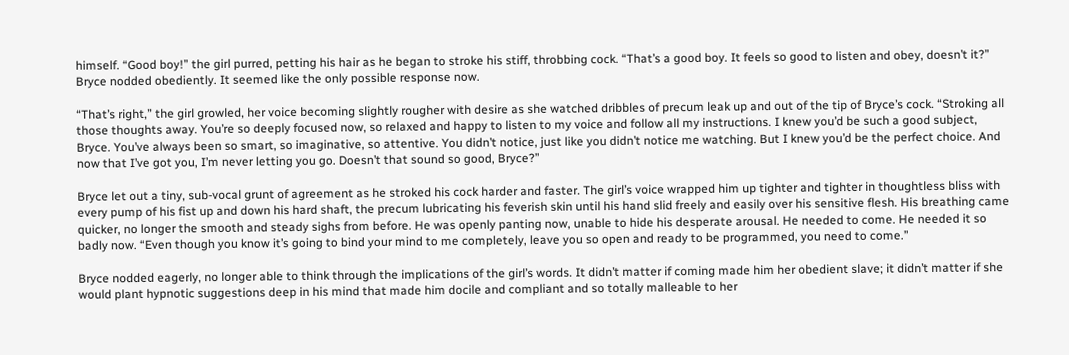himself. “Good boy!” the girl purred, petting his hair as he began to stroke his stiff, throbbing cock. “That’s a good boy. It feels so good to listen and obey, doesn’t it?” Bryce nodded obediently. It seemed like the only possible response now.

“That’s right,” the girl growled, her voice becoming slightly rougher with desire as she watched dribbles of precum leak up and out of the tip of Bryce’s cock. “Stroking all those thoughts away. You’re so deeply focused now, so relaxed and happy to listen to my voice and follow all my instructions. I knew you’d be such a good subject, Bryce. You’ve always been so smart, so imaginative, so attentive. You didn’t notice, just like you didn’t notice me watching. But I knew you’d be the perfect choice. And now that I’ve got you, I’m never letting you go. Doesn’t that sound so good, Bryce?”

Bryce let out a tiny, sub-vocal grunt of agreement as he stroked his cock harder and faster. The girl’s voice wrapped him up tighter and tighter in thoughtless bliss with every pump of his fist up and down his hard shaft, the precum lubricating his feverish skin until his hand slid freely and easily over his sensitive flesh. His breathing came quicker, no longer the smooth and steady sighs from before. He was openly panting now, unable to hide his desperate arousal. He needed to come. He needed it so badly now. “Even though you know it’s going to bind your mind to me completely, leave you so open and ready to be programmed, you need to come.”

Bryce nodded eagerly, no longer able to think through the implications of the girl’s words. It didn’t matter if coming made him her obedient slave; it didn’t matter if she would plant hypnotic suggestions deep in his mind that made him docile and compliant and so totally malleable to her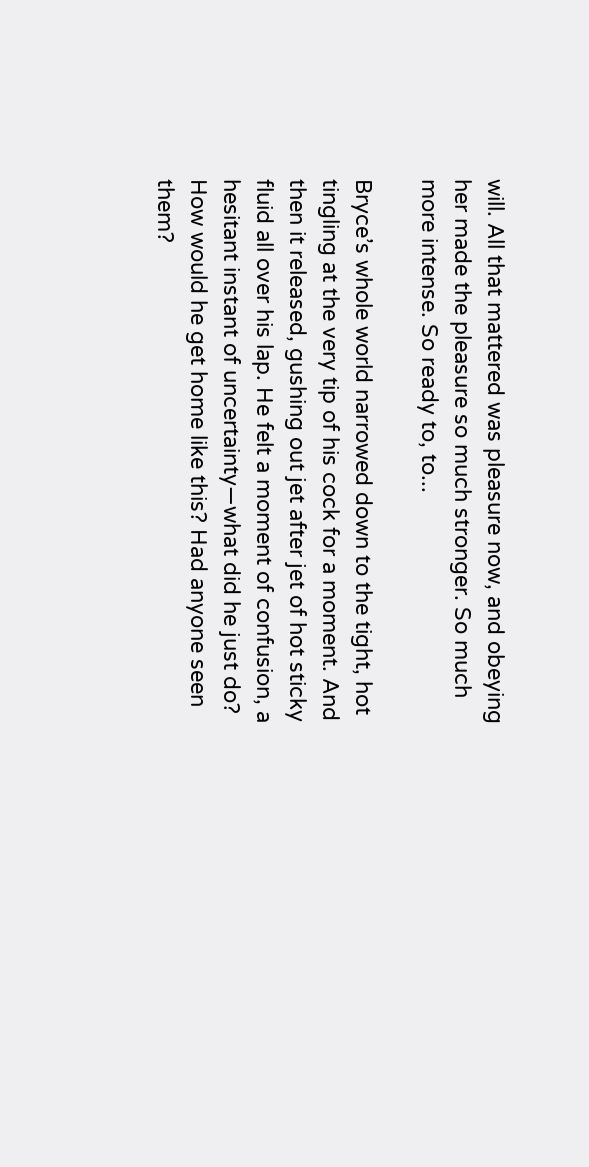will. All that mattered was pleasure now, and obeying her made the pleasure so much stronger. So much more intense. So ready to, to...

Bryce’s whole world narrowed down to the tight, hot tingling at the very tip of his cock for a moment. And then it released, gushing out jet after jet of hot sticky fluid all over his lap. He felt a moment of confusion, a hesitant instant of uncertainty—what did he just do? How would he get home like this? Had anyone seen them?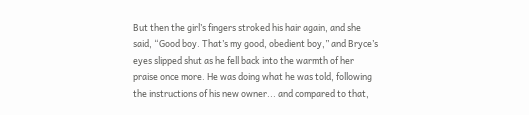But then the girl’s fingers stroked his hair again, and she said, “Good boy. That’s my good, obedient boy,” and Bryce’s eyes slipped shut as he fell back into the warmth of her praise once more. He was doing what he was told, following the instructions of his new owner... and compared to that,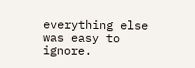everything else was easy to ignore.